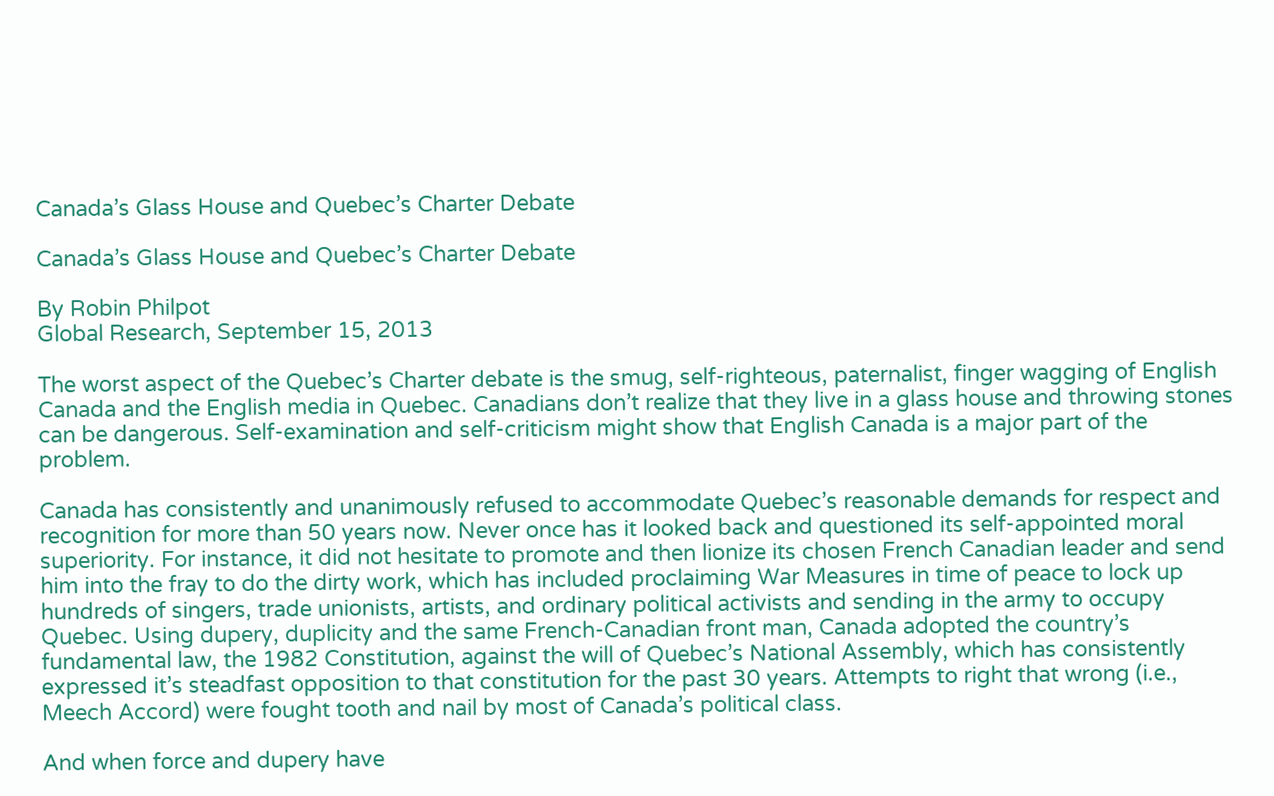Canada’s Glass House and Quebec’s Charter Debate

Canada’s Glass House and Quebec’s Charter Debate

By Robin Philpot
Global Research, September 15, 2013

The worst aspect of the Quebec’s Charter debate is the smug, self-righteous, paternalist, finger wagging of English Canada and the English media in Quebec. Canadians don’t realize that they live in a glass house and throwing stones can be dangerous. Self-examination and self-criticism might show that English Canada is a major part of the problem.

Canada has consistently and unanimously refused to accommodate Quebec’s reasonable demands for respect and recognition for more than 50 years now. Never once has it looked back and questioned its self-appointed moral superiority. For instance, it did not hesitate to promote and then lionize its chosen French Canadian leader and send him into the fray to do the dirty work, which has included proclaiming War Measures in time of peace to lock up hundreds of singers, trade unionists, artists, and ordinary political activists and sending in the army to occupy Quebec. Using dupery, duplicity and the same French-Canadian front man, Canada adopted the country’s fundamental law, the 1982 Constitution, against the will of Quebec’s National Assembly, which has consistently expressed it’s steadfast opposition to that constitution for the past 30 years. Attempts to right that wrong (i.e., Meech Accord) were fought tooth and nail by most of Canada’s political class.

And when force and dupery have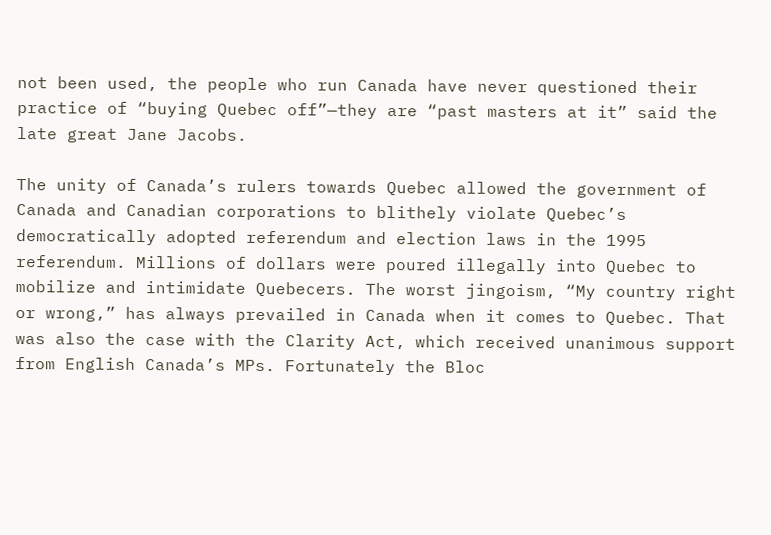not been used, the people who run Canada have never questioned their practice of “buying Quebec off”—they are “past masters at it” said the late great Jane Jacobs.

The unity of Canada’s rulers towards Quebec allowed the government of Canada and Canadian corporations to blithely violate Quebec’s democratically adopted referendum and election laws in the 1995 referendum. Millions of dollars were poured illegally into Quebec to mobilize and intimidate Quebecers. The worst jingoism, “My country right or wrong,” has always prevailed in Canada when it comes to Quebec. That was also the case with the Clarity Act, which received unanimous support from English Canada’s MPs. Fortunately the Bloc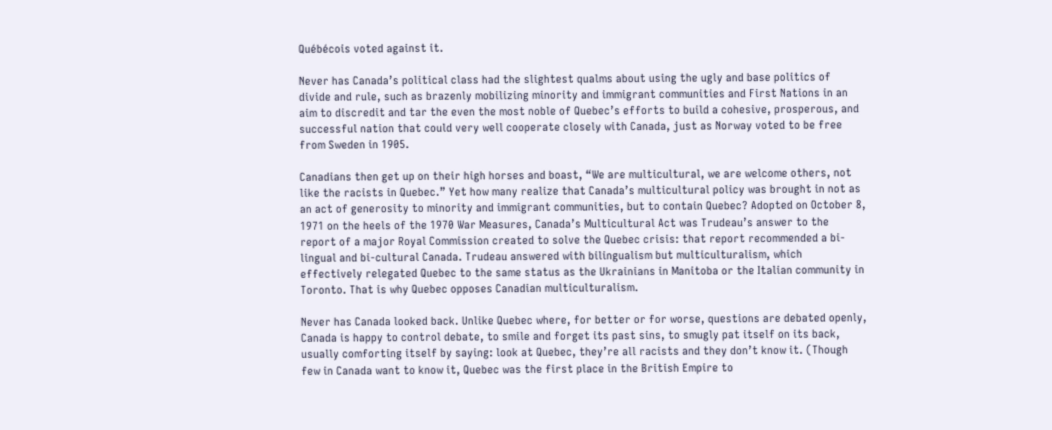Québécois voted against it.

Never has Canada’s political class had the slightest qualms about using the ugly and base politics of divide and rule, such as brazenly mobilizing minority and immigrant communities and First Nations in an aim to discredit and tar the even the most noble of Quebec’s efforts to build a cohesive, prosperous, and successful nation that could very well cooperate closely with Canada, just as Norway voted to be free from Sweden in 1905.

Canadians then get up on their high horses and boast, “We are multicultural, we are welcome others, not like the racists in Quebec.” Yet how many realize that Canada’s multicultural policy was brought in not as an act of generosity to minority and immigrant communities, but to contain Quebec? Adopted on October 8, 1971 on the heels of the 1970 War Measures, Canada’s Multicultural Act was Trudeau’s answer to the report of a major Royal Commission created to solve the Quebec crisis: that report recommended a bi-lingual and bi-cultural Canada. Trudeau answered with bilingualism but multiculturalism, which effectively relegated Quebec to the same status as the Ukrainians in Manitoba or the Italian community in Toronto. That is why Quebec opposes Canadian multiculturalism.

Never has Canada looked back. Unlike Quebec where, for better or for worse, questions are debated openly, Canada is happy to control debate, to smile and forget its past sins, to smugly pat itself on its back, usually comforting itself by saying: look at Quebec, they’re all racists and they don’t know it. (Though few in Canada want to know it, Quebec was the first place in the British Empire to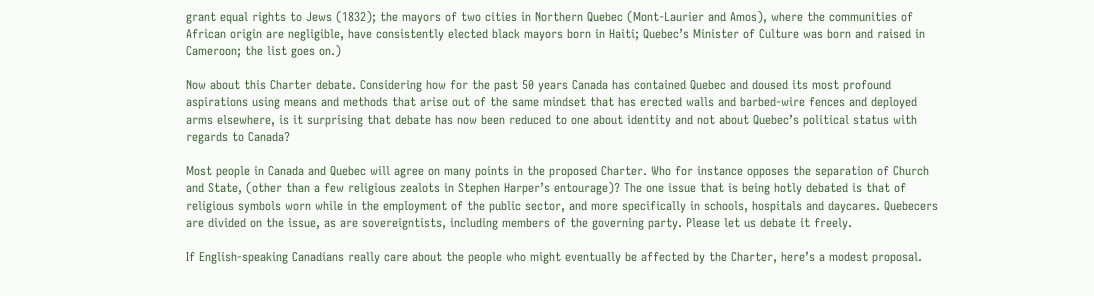grant equal rights to Jews (1832); the mayors of two cities in Northern Quebec (Mont-Laurier and Amos), where the communities of African origin are negligible, have consistently elected black mayors born in Haiti; Quebec’s Minister of Culture was born and raised in Cameroon; the list goes on.)

Now about this Charter debate. Considering how for the past 50 years Canada has contained Quebec and doused its most profound aspirations using means and methods that arise out of the same mindset that has erected walls and barbed-wire fences and deployed arms elsewhere, is it surprising that debate has now been reduced to one about identity and not about Quebec’s political status with regards to Canada?

Most people in Canada and Quebec will agree on many points in the proposed Charter. Who for instance opposes the separation of Church and State, (other than a few religious zealots in Stephen Harper’s entourage)? The one issue that is being hotly debated is that of religious symbols worn while in the employment of the public sector, and more specifically in schools, hospitals and daycares. Quebecers are divided on the issue, as are sovereigntists, including members of the governing party. Please let us debate it freely.

If English-speaking Canadians really care about the people who might eventually be affected by the Charter, here’s a modest proposal.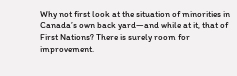Why not first look at the situation of minorities in Canada’s own back yard—and while at it, that of First Nations? There is surely room for improvement.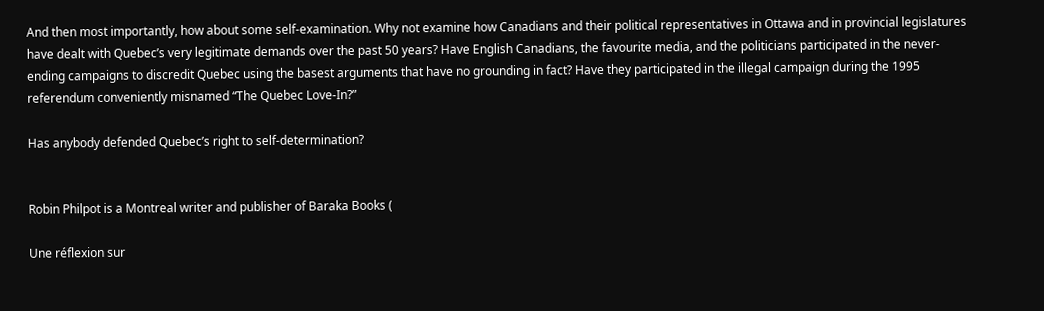And then most importantly, how about some self-examination. Why not examine how Canadians and their political representatives in Ottawa and in provincial legislatures have dealt with Quebec’s very legitimate demands over the past 50 years? Have English Canadians, the favourite media, and the politicians participated in the never-ending campaigns to discredit Quebec using the basest arguments that have no grounding in fact? Have they participated in the illegal campaign during the 1995 referendum conveniently misnamed “The Quebec Love-In?”

Has anybody defended Quebec’s right to self-determination?


Robin Philpot is a Montreal writer and publisher of Baraka Books (

Une réflexion sur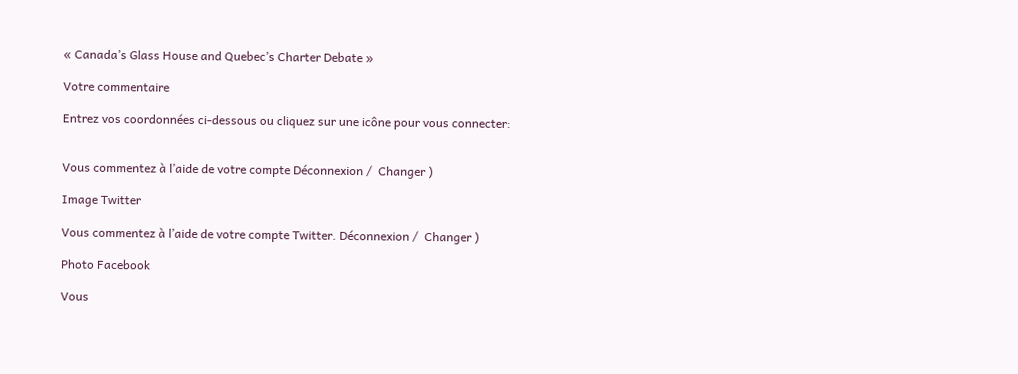« Canada’s Glass House and Quebec’s Charter Debate »

Votre commentaire

Entrez vos coordonnées ci-dessous ou cliquez sur une icône pour vous connecter:


Vous commentez à l’aide de votre compte Déconnexion /  Changer )

Image Twitter

Vous commentez à l’aide de votre compte Twitter. Déconnexion /  Changer )

Photo Facebook

Vous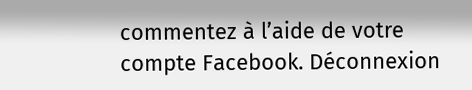commentez à l’aide de votre compte Facebook. Déconnexion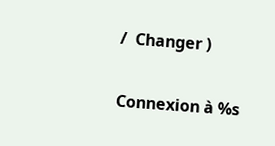/  Changer )

Connexion à %s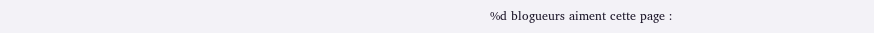%d blogueurs aiment cette page :